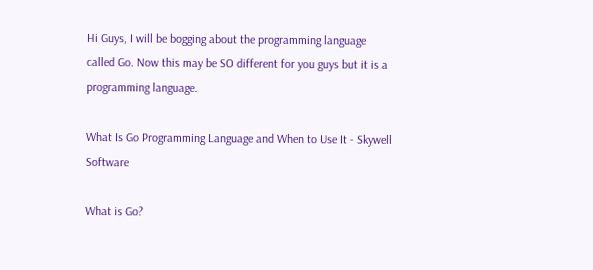Hi Guys, I will be bogging about the programming language called Go. Now this may be SO different for you guys but it is a programming language.

What Is Go Programming Language and When to Use It - Skywell Software

What is Go?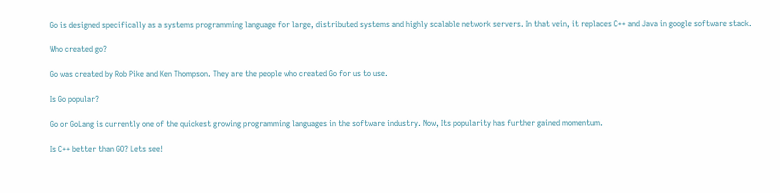Go is designed specifically as a systems programming language for large, distributed systems and highly scalable network servers. In that vein, it replaces C++ and Java in google software stack.

Who created go?

Go was created by Rob Pike and Ken Thompson. They are the people who created Go for us to use.

Is Go popular?

Go or GoLang is currently one of the quickest growing programming languages in the software industry. Now, Its popularity has further gained momentum.

Is C++ better than GO? Lets see!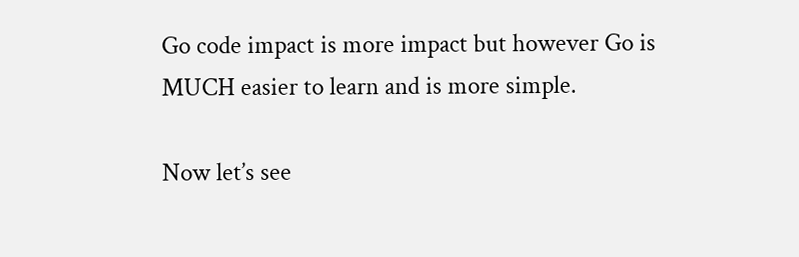Go code impact is more impact but however Go is MUCH easier to learn and is more simple.

Now let’s see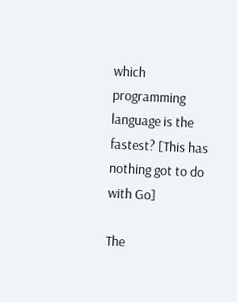which programming language is the fastest? [This has nothing got to do with Go]

The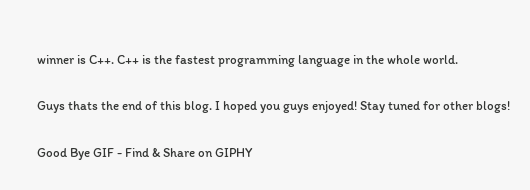winner is C++. C++ is the fastest programming language in the whole world.

Guys thats the end of this blog. I hoped you guys enjoyed! Stay tuned for other blogs!

Good Bye GIF - Find & Share on GIPHY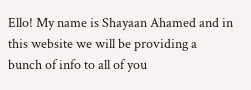Ello! My name is Shayaan Ahamed and in this website we will be providing a bunch of info to all of you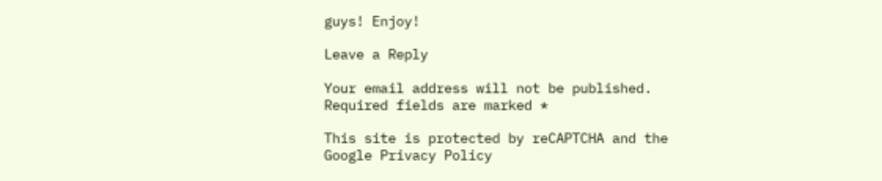guys! Enjoy!

Leave a Reply

Your email address will not be published. Required fields are marked *

This site is protected by reCAPTCHA and the Google Privacy Policy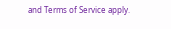and Terms of Service apply.